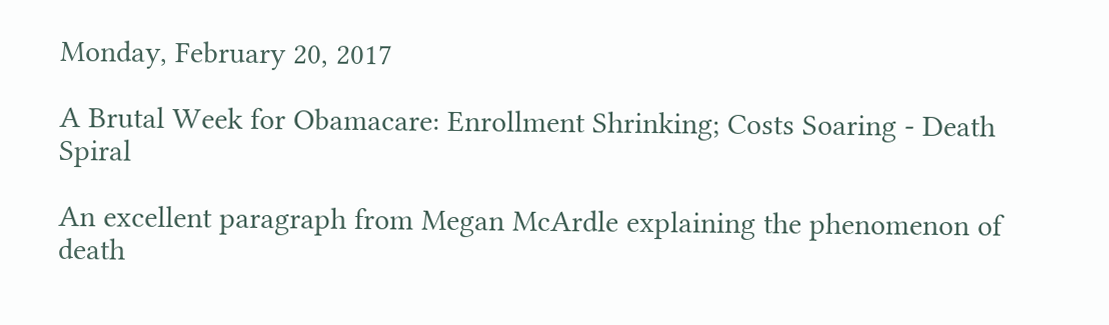Monday, February 20, 2017

A Brutal Week for Obamacare: Enrollment Shrinking; Costs Soaring - Death Spiral

An excellent paragraph from Megan McArdle explaining the phenomenon of death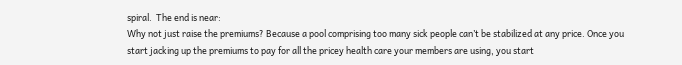spiral.  The end is near:
Why not just raise the premiums? Because a pool comprising too many sick people can’t be stabilized at any price. Once you start jacking up the premiums to pay for all the pricey health care your members are using, you start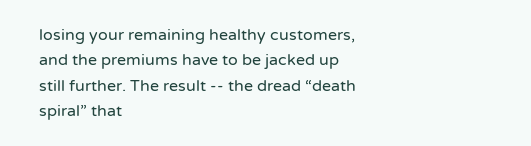losing your remaining healthy customers, and the premiums have to be jacked up still further. The result -- the dread “death spiral” that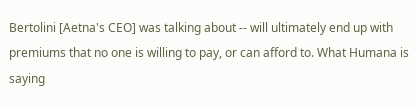Bertolini [Aetna's CEO] was talking about -- will ultimately end up with premiums that no one is willing to pay, or can afford to. What Humana is saying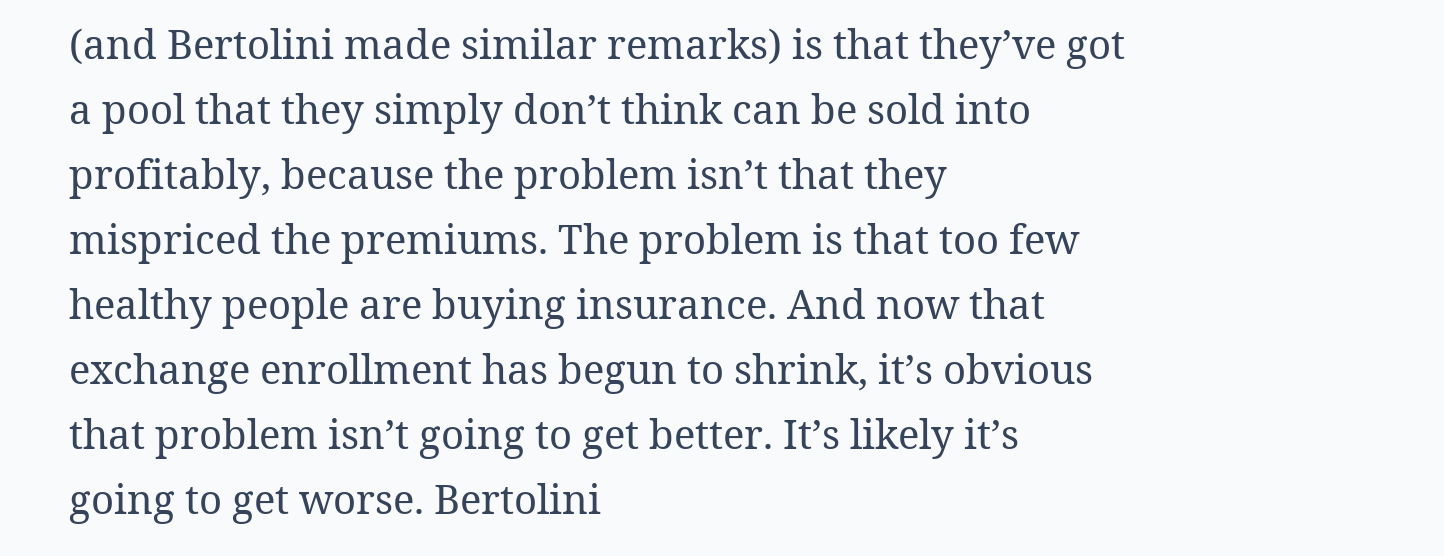(and Bertolini made similar remarks) is that they’ve got a pool that they simply don’t think can be sold into profitably, because the problem isn’t that they mispriced the premiums. The problem is that too few healthy people are buying insurance. And now that exchange enrollment has begun to shrink, it’s obvious that problem isn’t going to get better. It’s likely it’s going to get worse. Bertolini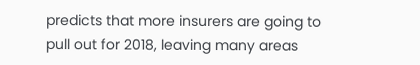predicts that more insurers are going to pull out for 2018, leaving many areas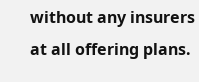without any insurers at all offering plans.